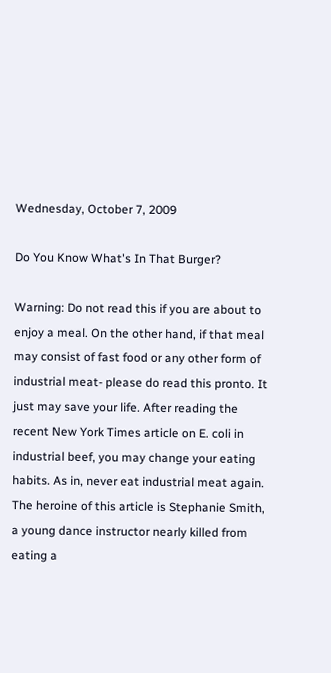Wednesday, October 7, 2009

Do You Know What's In That Burger?

Warning: Do not read this if you are about to enjoy a meal. On the other hand, if that meal may consist of fast food or any other form of industrial meat- please do read this pronto. It just may save your life. After reading the recent New York Times article on E. coli in industrial beef, you may change your eating habits. As in, never eat industrial meat again. The heroine of this article is Stephanie Smith, a young dance instructor nearly killed from eating a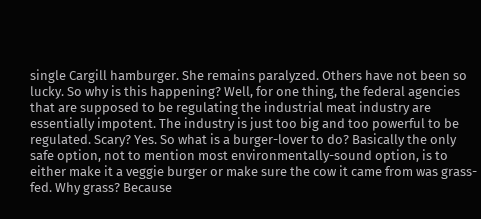single Cargill hamburger. She remains paralyzed. Others have not been so lucky. So why is this happening? Well, for one thing, the federal agencies that are supposed to be regulating the industrial meat industry are essentially impotent. The industry is just too big and too powerful to be regulated. Scary? Yes. So what is a burger-lover to do? Basically the only safe option, not to mention most environmentally-sound option, is to either make it a veggie burger or make sure the cow it came from was grass-fed. Why grass? Because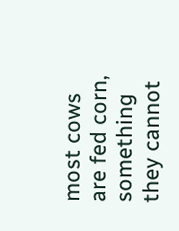most cows are fed corn, something they cannot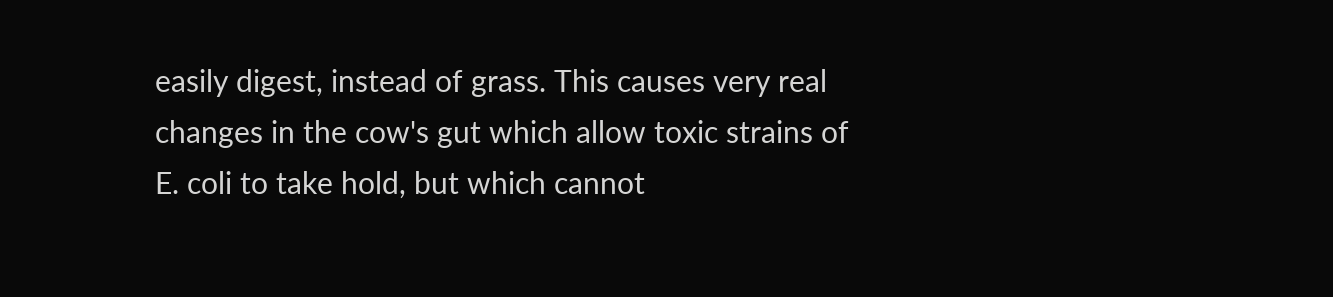easily digest, instead of grass. This causes very real changes in the cow's gut which allow toxic strains of E. coli to take hold, but which cannot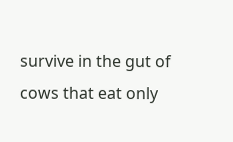survive in the gut of cows that eat only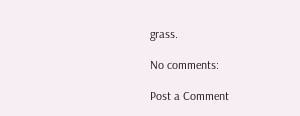grass.

No comments:

Post a Comment